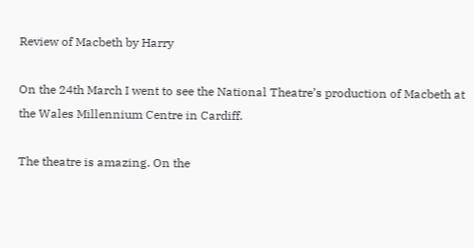Review of Macbeth by Harry

On the 24th March I went to see the National Theatre’s production of Macbeth at the Wales Millennium Centre in Cardiff.

The theatre is amazing. On the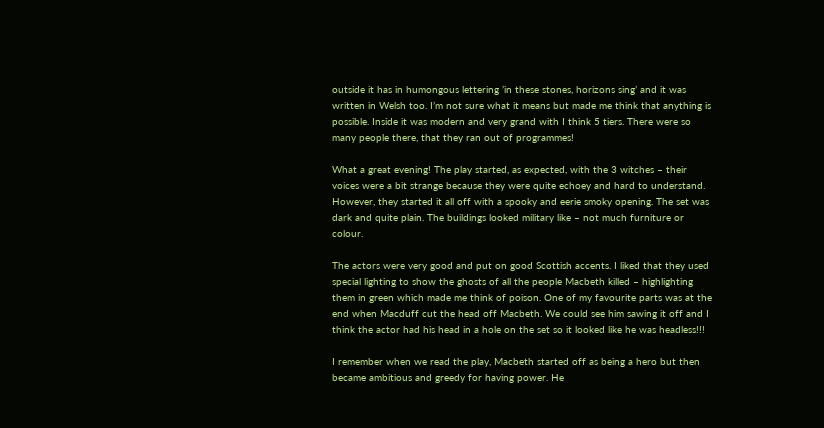outside it has in humongous lettering ’in these stones, horizons sing’ and it was written in Welsh too. I’m not sure what it means but made me think that anything is possible. Inside it was modern and very grand with I think 5 tiers. There were so many people there, that they ran out of programmes!

What a great evening! The play started, as expected, with the 3 witches – their voices were a bit strange because they were quite echoey and hard to understand. However, they started it all off with a spooky and eerie smoky opening. The set was dark and quite plain. The buildings looked military like – not much furniture or colour.

The actors were very good and put on good Scottish accents. I liked that they used special lighting to show the ghosts of all the people Macbeth killed – highlighting them in green which made me think of poison. One of my favourite parts was at the end when Macduff cut the head off Macbeth. We could see him sawing it off and I think the actor had his head in a hole on the set so it looked like he was headless!!!

I remember when we read the play, Macbeth started off as being a hero but then became ambitious and greedy for having power. He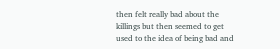then felt really bad about the killings but then seemed to get used to the idea of being bad and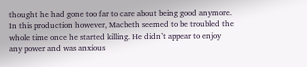thought he had gone too far to care about being good anymore. In this production however, Macbeth seemed to be troubled the whole time once he started killing. He didn’t appear to enjoy any power and was anxious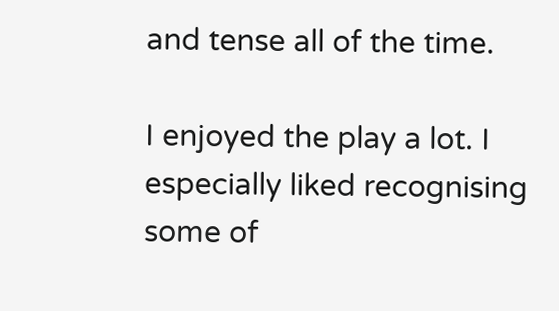and tense all of the time.

I enjoyed the play a lot. I especially liked recognising some of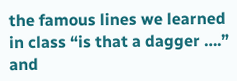the famous lines we learned in class “is that a dagger ….” and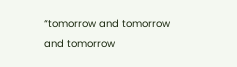“tomorrow and tomorrow and tomorrow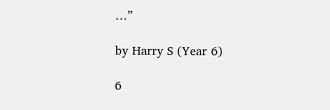…”

by Harry S (Year 6)

6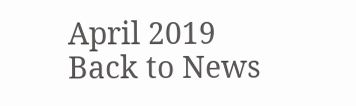April 2019
Back to News